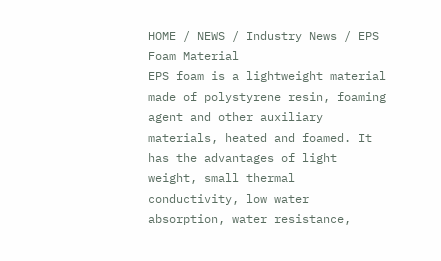HOME / NEWS / Industry News / EPS Foam Material
EPS foam is a lightweight material made of polystyrene resin, foaming agent and other auxiliary materials, heated and foamed. It has the advantages of light weight, small thermal conductivity, low water absorption, water resistance,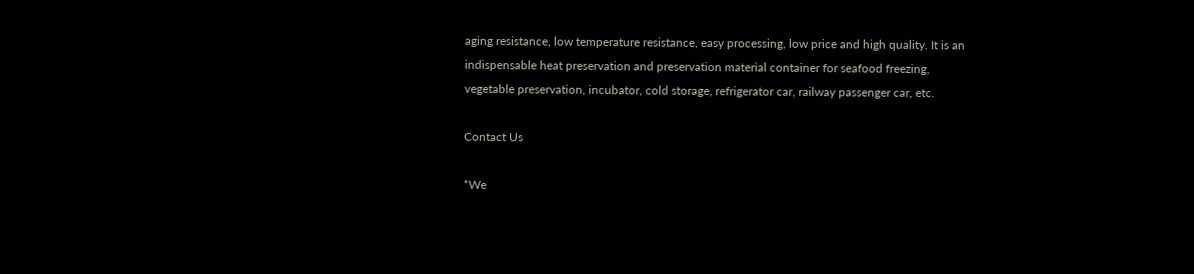aging resistance, low temperature resistance, easy processing, low price and high quality. It is an indispensable heat preservation and preservation material container for seafood freezing, vegetable preservation, incubator, cold storage, refrigerator car, railway passenger car, etc.

Contact Us

*We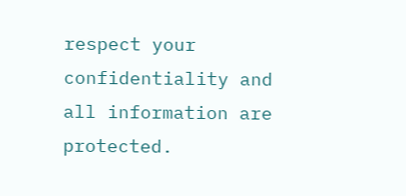respect your confidentiality and all information are protected.